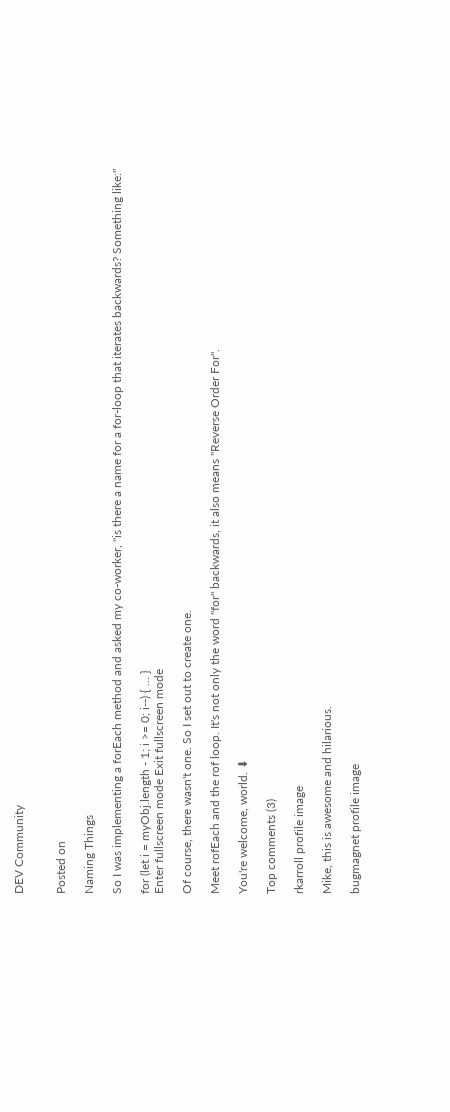DEV Community


Posted on

Naming Things

So I was implementing a forEach method and asked my co-worker, "is there a name for a for-loop that iterates backwards? Something like:"

for (let i = myObj.length - 1; i >= 0; i--) { ... }
Enter fullscreen mode Exit fullscreen mode

Of course, there wasn't one. So I set out to create one.

Meet rofEach and the rof loop. It's not only the word "for" backwards, it also means "Reverse Order For".

You're welcome, world. ⬇

Top comments (3)

rkarroll profile image

Mike, this is awesome and hilarious.

bugmagnet profile image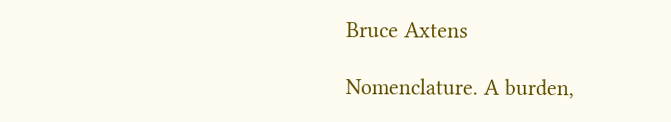Bruce Axtens

Nomenclature. A burden,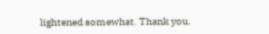lightened somewhat. Thank you.